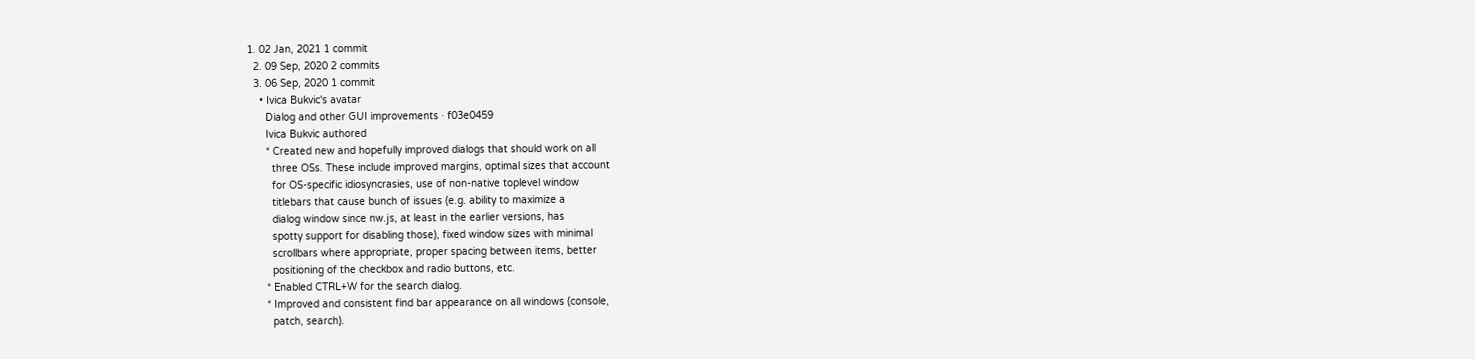1. 02 Jan, 2021 1 commit
  2. 09 Sep, 2020 2 commits
  3. 06 Sep, 2020 1 commit
    • Ivica Bukvic's avatar
      Dialog and other GUI improvements · f03e0459
      Ivica Bukvic authored
      * Created new and hopefully improved dialogs that should work on all
        three OSs. These include improved margins, optimal sizes that account
        for OS-specific idiosyncrasies, use of non-native toplevel window
        titlebars that cause bunch of issues (e.g. ability to maximize a
        dialog window since nw.js, at least in the earlier versions, has
        spotty support for disabling those), fixed window sizes with minimal
        scrollbars where appropriate, proper spacing between items, better
        positioning of the checkbox and radio buttons, etc.
      * Enabled CTRL+W for the search dialog.
      * Improved and consistent find bar appearance on all windows (console,
        patch, search).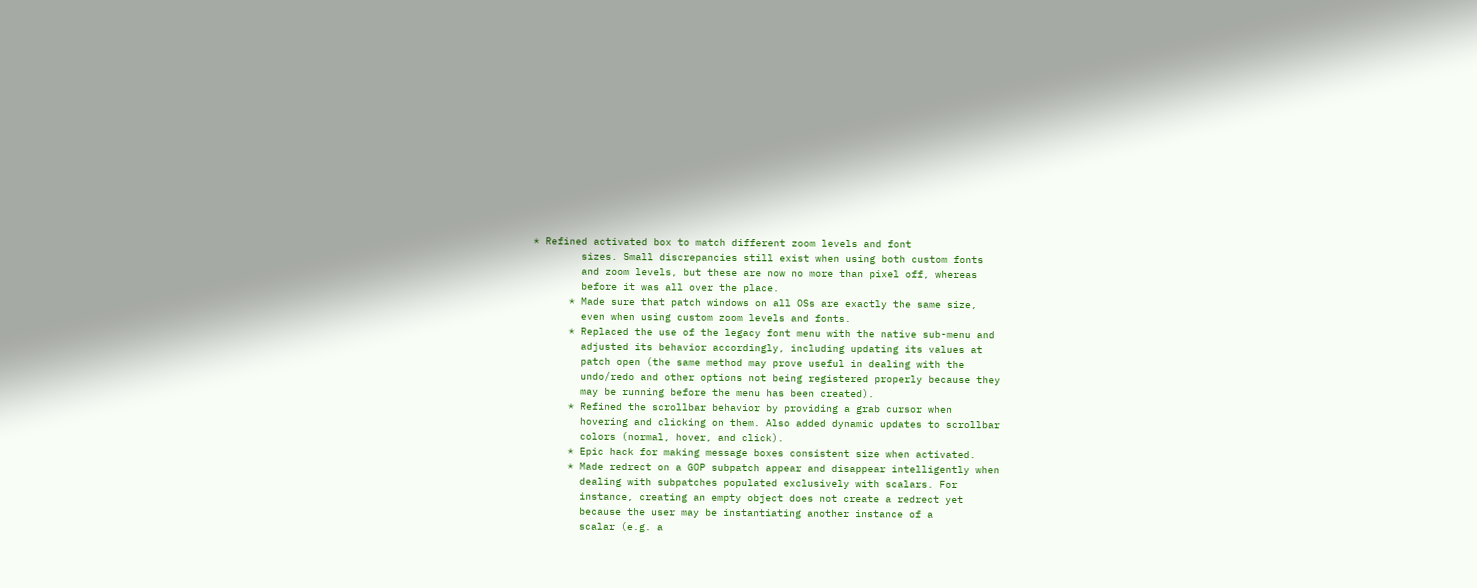* Refined activated box to match different zoom levels and font
        sizes. Small discrepancies still exist when using both custom fonts
        and zoom levels, but these are now no more than pixel off, whereas
        before it was all over the place.
      * Made sure that patch windows on all OSs are exactly the same size,
        even when using custom zoom levels and fonts.
      * Replaced the use of the legacy font menu with the native sub-menu and
        adjusted its behavior accordingly, including updating its values at
        patch open (the same method may prove useful in dealing with the
        undo/redo and other options not being registered properly because they
        may be running before the menu has been created).
      * Refined the scrollbar behavior by providing a grab cursor when
        hovering and clicking on them. Also added dynamic updates to scrollbar
        colors (normal, hover, and click).
      * Epic hack for making message boxes consistent size when activated.
      * Made redrect on a GOP subpatch appear and disappear intelligently when
        dealing with subpatches populated exclusively with scalars. For
        instance, creating an empty object does not create a redrect yet
        because the user may be instantiating another instance of a
        scalar (e.g. a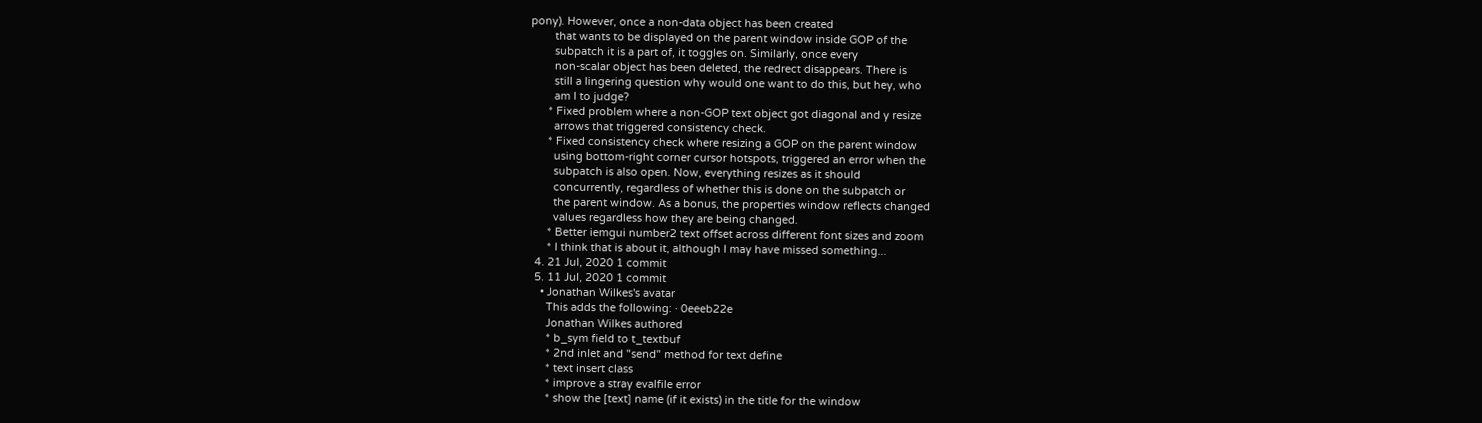pony). However, once a non-data object has been created
        that wants to be displayed on the parent window inside GOP of the
        subpatch it is a part of, it toggles on. Similarly, once every
        non-scalar object has been deleted, the redrect disappears. There is
        still a lingering question why would one want to do this, but hey, who
        am I to judge?
      * Fixed problem where a non-GOP text object got diagonal and y resize
        arrows that triggered consistency check.
      * Fixed consistency check where resizing a GOP on the parent window
        using bottom-right corner cursor hotspots, triggered an error when the
        subpatch is also open. Now, everything resizes as it should
        concurrently, regardless of whether this is done on the subpatch or
        the parent window. As a bonus, the properties window reflects changed
        values regardless how they are being changed.
      * Better iemgui number2 text offset across different font sizes and zoom
      * I think that is about it, although I may have missed something...
  4. 21 Jul, 2020 1 commit
  5. 11 Jul, 2020 1 commit
    • Jonathan Wilkes's avatar
      This adds the following: · 0eeeb22e
      Jonathan Wilkes authored
      * b_sym field to t_textbuf
      * 2nd inlet and "send" method for text define
      * text insert class
      * improve a stray evalfile error
      * show the [text] name (if it exists) in the title for the window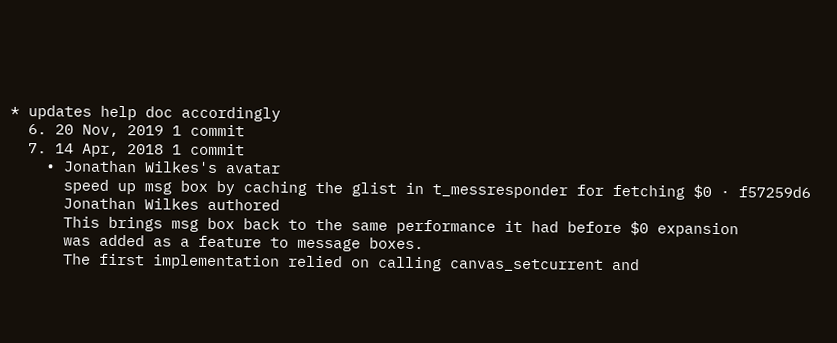* updates help doc accordingly
  6. 20 Nov, 2019 1 commit
  7. 14 Apr, 2018 1 commit
    • Jonathan Wilkes's avatar
      speed up msg box by caching the glist in t_messresponder for fetching $0 · f57259d6
      Jonathan Wilkes authored
      This brings msg box back to the same performance it had before $0 expansion
      was added as a feature to message boxes.
      The first implementation relied on calling canvas_setcurrent and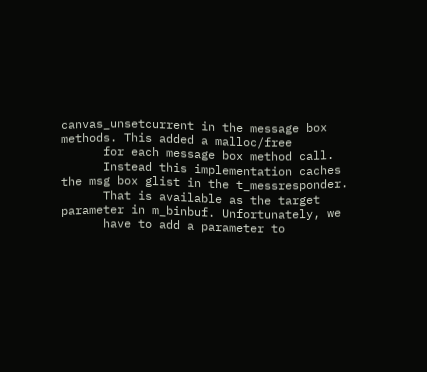canvas_unsetcurrent in the message box methods. This added a malloc/free
      for each message box method call.
      Instead this implementation caches the msg box glist in the t_messresponder.
      That is available as the target parameter in m_binbuf. Unfortunately, we
      have to add a parameter to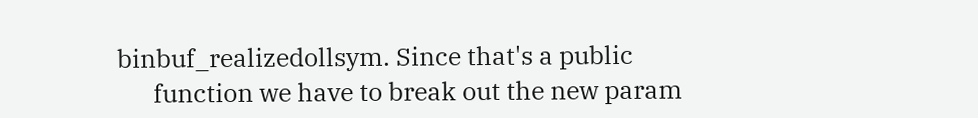binbuf_realizedollsym. Since that's a public
      function we have to break out the new param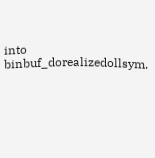into binbuf_dorealizedollsym.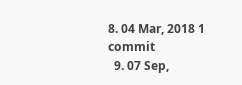8. 04 Mar, 2018 1 commit
  9. 07 Sep,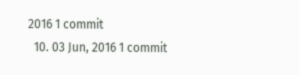2016 1 commit
  10. 03 Jun, 2016 1 commit